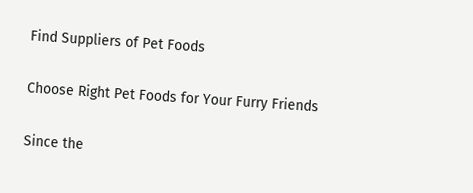Find Suppliers of Pet Foods

Choose Right Pet Foods for Your Furry Friends

Since the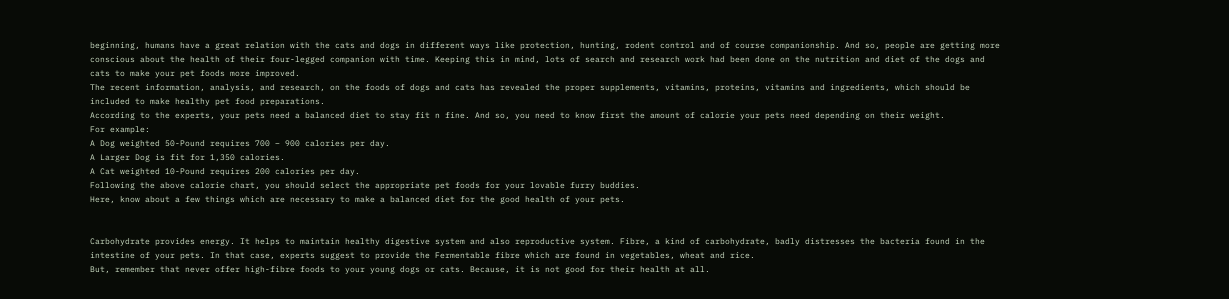beginning, humans have a great relation with the cats and dogs in different ways like protection, hunting, rodent control and of course companionship. And so, people are getting more conscious about the health of their four-legged companion with time. Keeping this in mind, lots of search and research work had been done on the nutrition and diet of the dogs and cats to make your pet foods more improved.
The recent information, analysis, and research, on the foods of dogs and cats has revealed the proper supplements, vitamins, proteins, vitamins and ingredients, which should be included to make healthy pet food preparations.
According to the experts, your pets need a balanced diet to stay fit n fine. And so, you need to know first the amount of calorie your pets need depending on their weight.
For example:
A Dog weighted 50-Pound requires 700 – 900 calories per day.
A Larger Dog is fit for 1,350 calories.
A Cat weighted 10-Pound requires 200 calories per day.
Following the above calorie chart, you should select the appropriate pet foods for your lovable furry buddies.
Here, know about a few things which are necessary to make a balanced diet for the good health of your pets.


Carbohydrate provides energy. It helps to maintain healthy digestive system and also reproductive system. Fibre, a kind of carbohydrate, badly distresses the bacteria found in the intestine of your pets. In that case, experts suggest to provide the Fermentable fibre which are found in vegetables, wheat and rice.
But, remember that never offer high-fibre foods to your young dogs or cats. Because, it is not good for their health at all.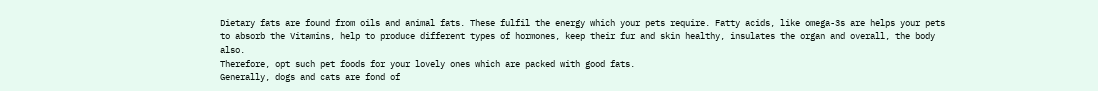Dietary fats are found from oils and animal fats. These fulfil the energy which your pets require. Fatty acids, like omega-3s are helps your pets to absorb the Vitamins, help to produce different types of hormones, keep their fur and skin healthy, insulates the organ and overall, the body also.
Therefore, opt such pet foods for your lovely ones which are packed with good fats.
Generally, dogs and cats are fond of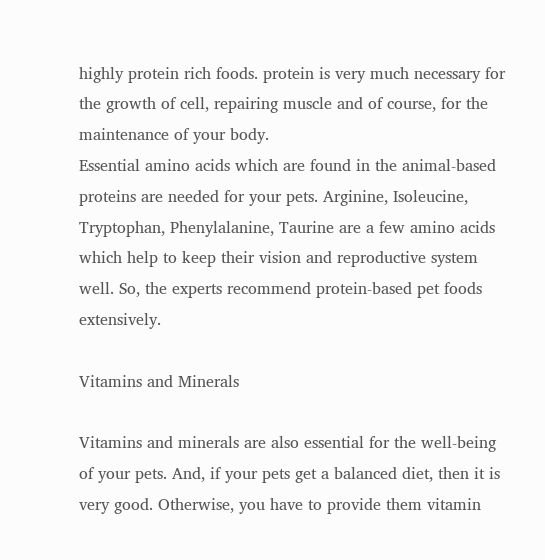highly protein rich foods. protein is very much necessary for the growth of cell, repairing muscle and of course, for the maintenance of your body.
Essential amino acids which are found in the animal-based proteins are needed for your pets. Arginine, Isoleucine, Tryptophan, Phenylalanine, Taurine are a few amino acids which help to keep their vision and reproductive system well. So, the experts recommend protein-based pet foods extensively.

Vitamins and Minerals

Vitamins and minerals are also essential for the well-being of your pets. And, if your pets get a balanced diet, then it is very good. Otherwise, you have to provide them vitamin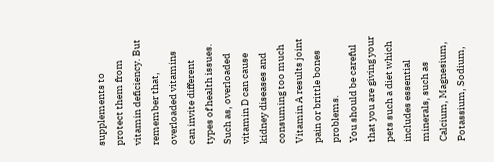supplements to protect them from vitamin deficiency. But remember that, overloaded vitamins can invite different types of health issues. Such as, overloaded vitamin D can cause kidney diseases and consuming too much Vitamin A results joint pain or brittle bones problems.
You should be careful that you are giving your pets such a diet which includes essential minerals, such as Calcium, Magnesium, Potassium, Sodium,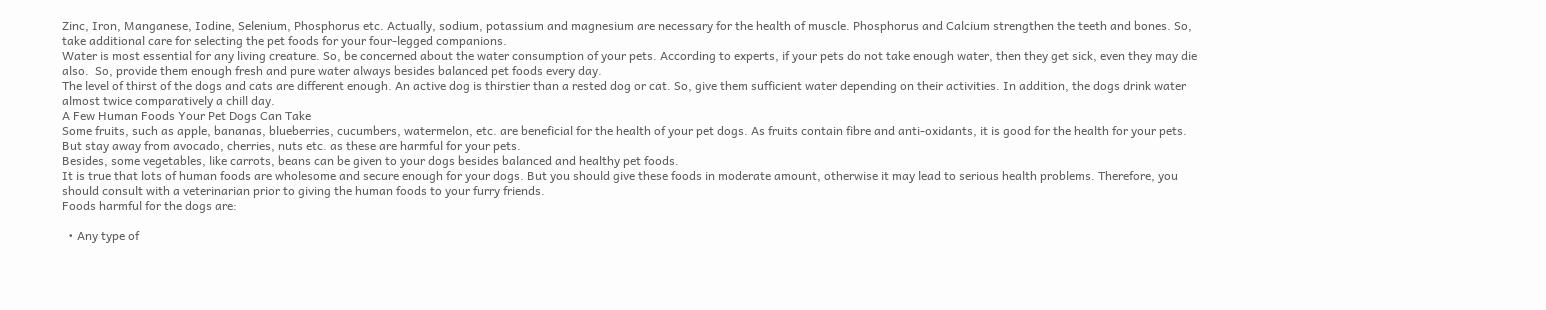Zinc, Iron, Manganese, Iodine, Selenium, Phosphorus etc. Actually, sodium, potassium and magnesium are necessary for the health of muscle. Phosphorus and Calcium strengthen the teeth and bones. So, take additional care for selecting the pet foods for your four-legged companions.
Water is most essential for any living creature. So, be concerned about the water consumption of your pets. According to experts, if your pets do not take enough water, then they get sick, even they may die also.  So, provide them enough fresh and pure water always besides balanced pet foods every day.
The level of thirst of the dogs and cats are different enough. An active dog is thirstier than a rested dog or cat. So, give them sufficient water depending on their activities. In addition, the dogs drink water almost twice comparatively a chill day.
A Few Human Foods Your Pet Dogs Can Take
Some fruits, such as apple, bananas, blueberries, cucumbers, watermelon, etc. are beneficial for the health of your pet dogs. As fruits contain fibre and anti-oxidants, it is good for the health for your pets. But stay away from avocado, cherries, nuts etc. as these are harmful for your pets.
Besides, some vegetables, like carrots, beans can be given to your dogs besides balanced and healthy pet foods.
It is true that lots of human foods are wholesome and secure enough for your dogs. But you should give these foods in moderate amount, otherwise it may lead to serious health problems. Therefore, you should consult with a veterinarian prior to giving the human foods to your furry friends.
Foods harmful for the dogs are:

  • Any type of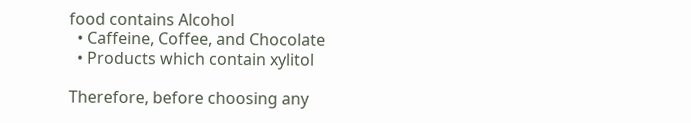food contains Alcohol
  • Caffeine, Coffee, and Chocolate
  • Products which contain xylitol

Therefore, before choosing any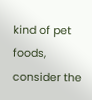kind of pet foods, consider the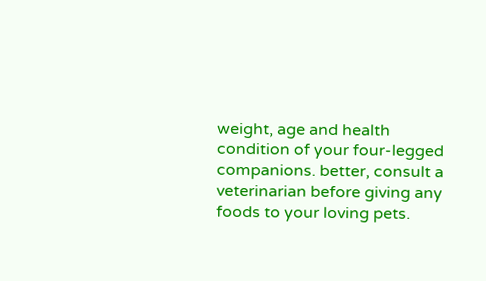weight, age and health condition of your four-legged companions. better, consult a veterinarian before giving any foods to your loving pets.